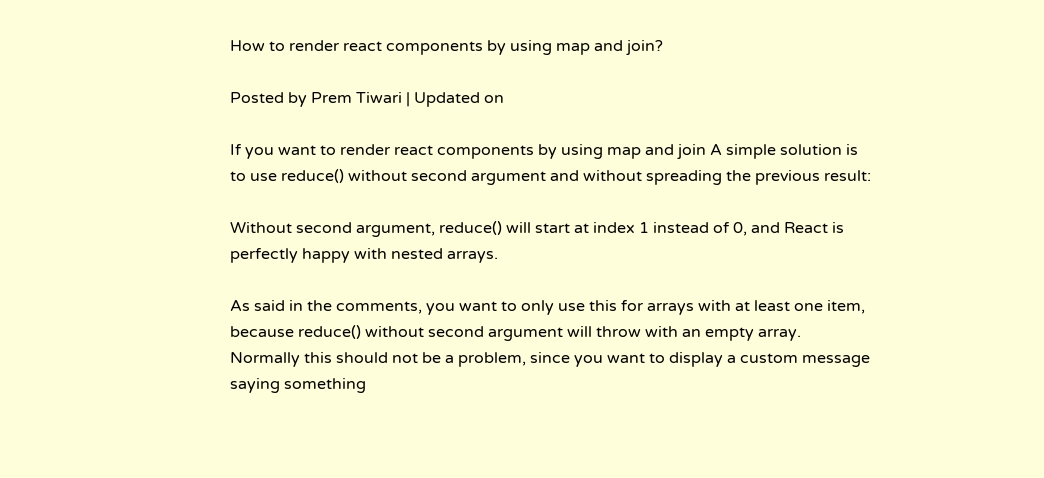How to render react components by using map and join?

Posted by Prem Tiwari | Updated on

If you want to render react components by using map and join A simple solution is to use reduce() without second argument and without spreading the previous result:

Without second argument, reduce() will start at index 1 instead of 0, and React is perfectly happy with nested arrays.

As said in the comments, you want to only use this for arrays with at least one item, because reduce() without second argument will throw with an empty array. Normally this should not be a problem, since you want to display a custom message saying something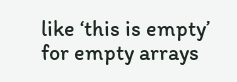like ‘this is empty’ for empty arrays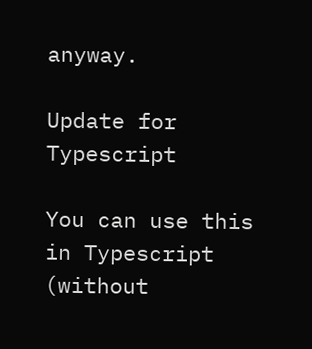anyway.

Update for Typescript

You can use this in Typescript (without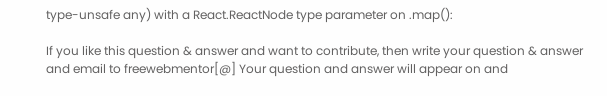type-unsafe any) with a React.ReactNode type parameter on .map():

If you like this question & answer and want to contribute, then write your question & answer and email to freewebmentor[@] Your question and answer will appear on and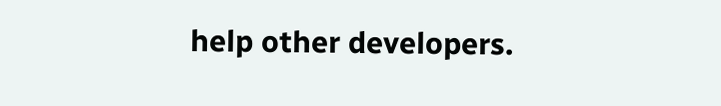help other developers.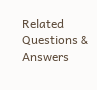Related Questions & Answers